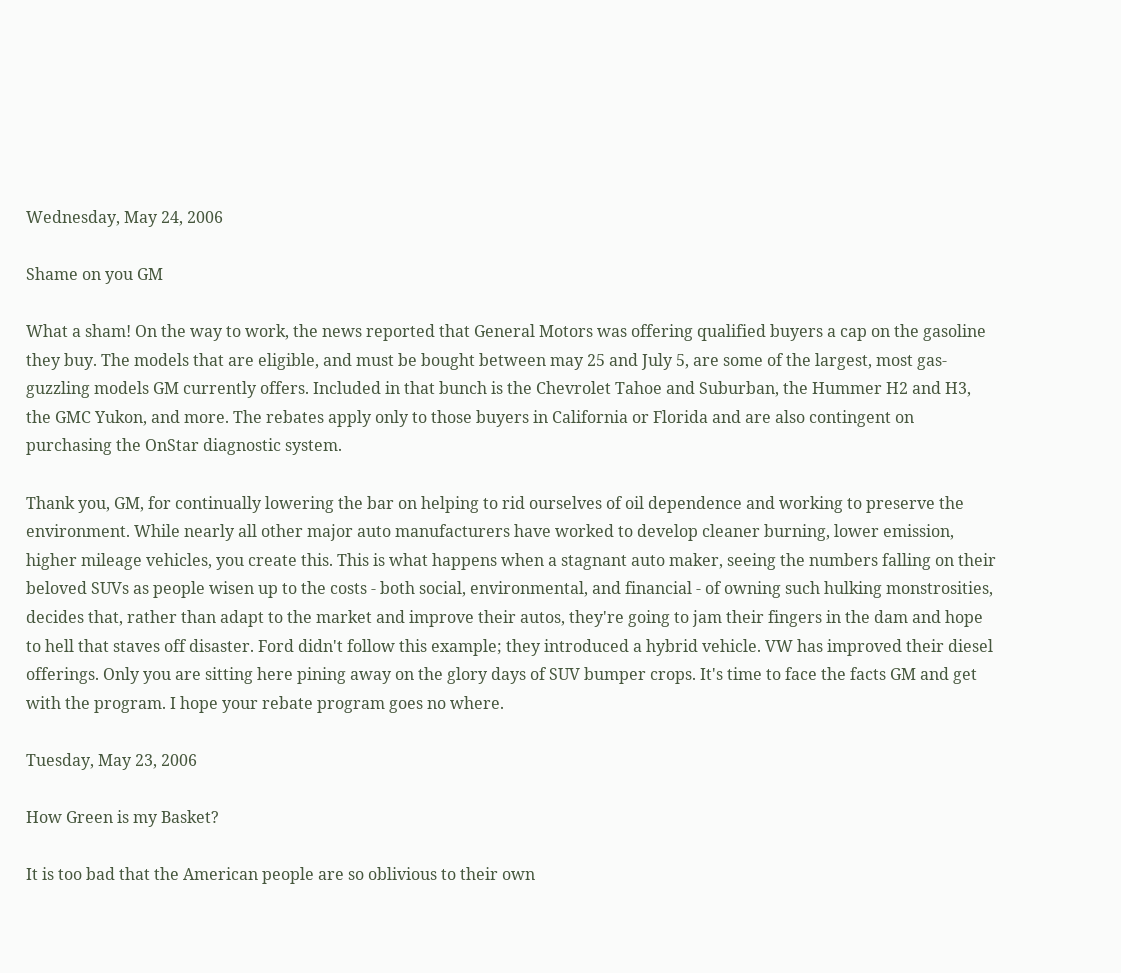Wednesday, May 24, 2006

Shame on you GM

What a sham! On the way to work, the news reported that General Motors was offering qualified buyers a cap on the gasoline they buy. The models that are eligible, and must be bought between may 25 and July 5, are some of the largest, most gas-guzzling models GM currently offers. Included in that bunch is the Chevrolet Tahoe and Suburban, the Hummer H2 and H3, the GMC Yukon, and more. The rebates apply only to those buyers in California or Florida and are also contingent on purchasing the OnStar diagnostic system.

Thank you, GM, for continually lowering the bar on helping to rid ourselves of oil dependence and working to preserve the environment. While nearly all other major auto manufacturers have worked to develop cleaner burning, lower emission, higher mileage vehicles, you create this. This is what happens when a stagnant auto maker, seeing the numbers falling on their beloved SUVs as people wisen up to the costs - both social, environmental, and financial - of owning such hulking monstrosities, decides that, rather than adapt to the market and improve their autos, they're going to jam their fingers in the dam and hope to hell that staves off disaster. Ford didn't follow this example; they introduced a hybrid vehicle. VW has improved their diesel offerings. Only you are sitting here pining away on the glory days of SUV bumper crops. It's time to face the facts GM and get with the program. I hope your rebate program goes no where.

Tuesday, May 23, 2006

How Green is my Basket?

It is too bad that the American people are so oblivious to their own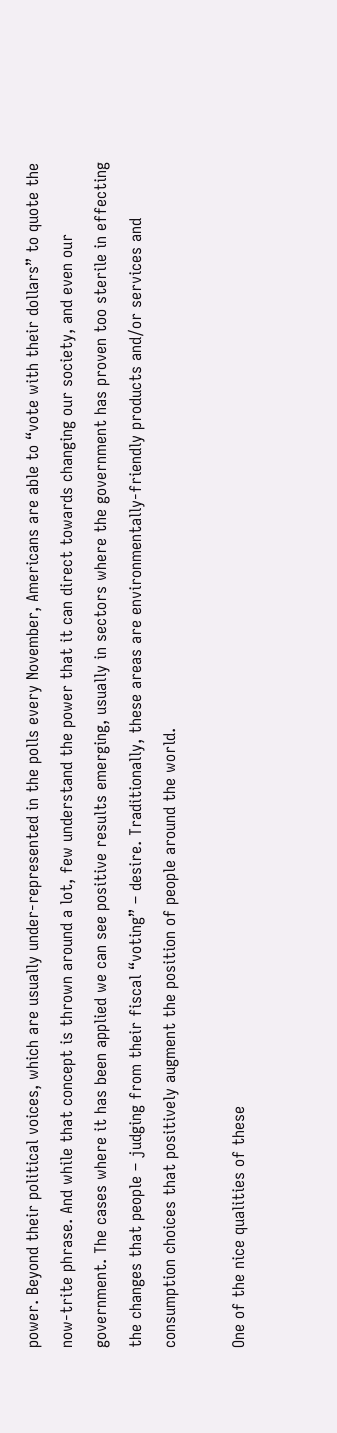power. Beyond their political voices, which are usually under-represented in the polls every November, Americans are able to “vote with their dollars” to quote the now-trite phrase. And while that concept is thrown around a lot, few understand the power that it can direct towards changing our society, and even our government. The cases where it has been applied we can see positive results emerging, usually in sectors where the government has proven too sterile in effecting the changes that people – judging from their fiscal “voting” – desire. Traditionally, these areas are environmentally-friendly products and/or services and consumption choices that positively augment the position of people around the world.

One of the nice qualities of these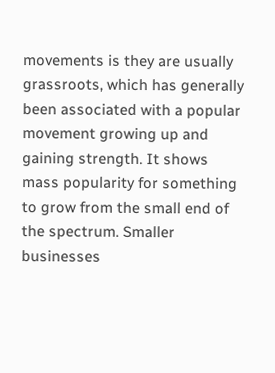movements is they are usually grassroots, which has generally been associated with a popular movement growing up and gaining strength. It shows mass popularity for something to grow from the small end of the spectrum. Smaller businesses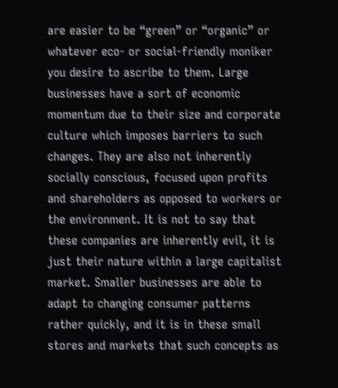are easier to be “green” or “organic” or whatever eco- or social-friendly moniker you desire to ascribe to them. Large businesses have a sort of economic momentum due to their size and corporate culture which imposes barriers to such changes. They are also not inherently socially conscious, focused upon profits and shareholders as opposed to workers or the environment. It is not to say that these companies are inherently evil, it is just their nature within a large capitalist market. Smaller businesses are able to adapt to changing consumer patterns rather quickly, and it is in these small stores and markets that such concepts as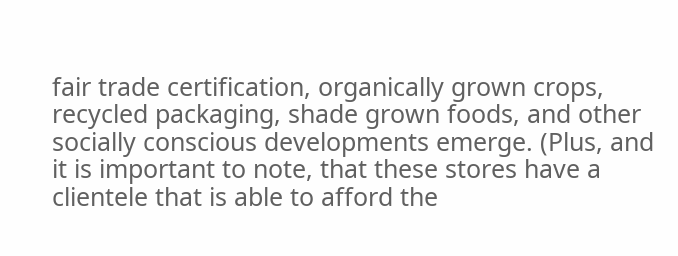fair trade certification, organically grown crops, recycled packaging, shade grown foods, and other socially conscious developments emerge. (Plus, and it is important to note, that these stores have a clientele that is able to afford the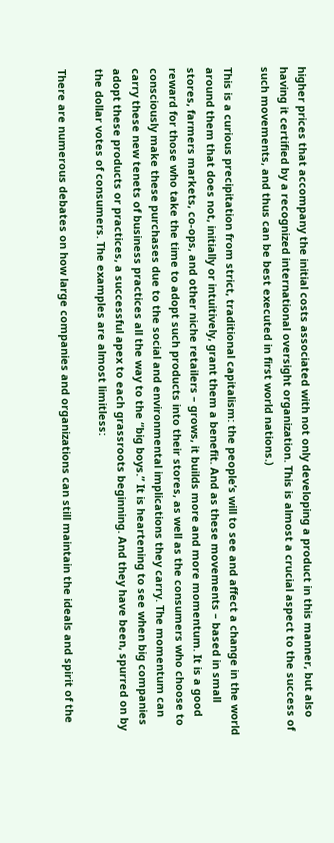higher prices that accompany the initial costs associated with not only developing a product in this manner, but also having it certified by a recognized international oversight organization. This is almost a crucial aspect to the success of such movements, and thus can be best executed in first world nations.)

This is a curious precipitation from strict, traditional capitalism: the people’s will to see and affect a change in the world around them that does not, initially or intuitively, grant them a benefit. And as these movements – based in small stores, farmers markets, co-ops, and other niche retailers – grows, it builds more and more momentum. It is a good reward for those who take the time to adopt such products into their stores, as well as the consumers who choose to consciously make these purchases due to the social and environmental implications they carry. The momentum can carry these new tenets of business practices all the way to the “big boys.” It is heartening to see when big companies adopt these products or practices, a successful apex to each grassroots beginning. And they have been, spurred on by the dollar votes of consumers. The examples are almost limitless:

There are numerous debates on how large companies and organizations can still maintain the ideals and spirit of the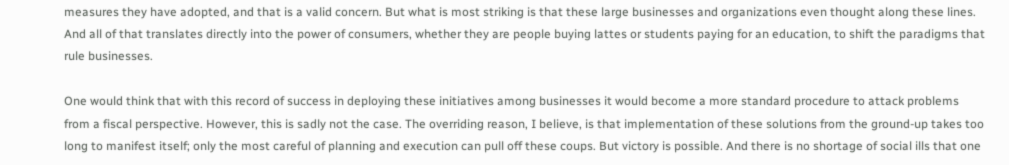measures they have adopted, and that is a valid concern. But what is most striking is that these large businesses and organizations even thought along these lines. And all of that translates directly into the power of consumers, whether they are people buying lattes or students paying for an education, to shift the paradigms that rule businesses.

One would think that with this record of success in deploying these initiatives among businesses it would become a more standard procedure to attack problems from a fiscal perspective. However, this is sadly not the case. The overriding reason, I believe, is that implementation of these solutions from the ground-up takes too long to manifest itself; only the most careful of planning and execution can pull off these coups. But victory is possible. And there is no shortage of social ills that one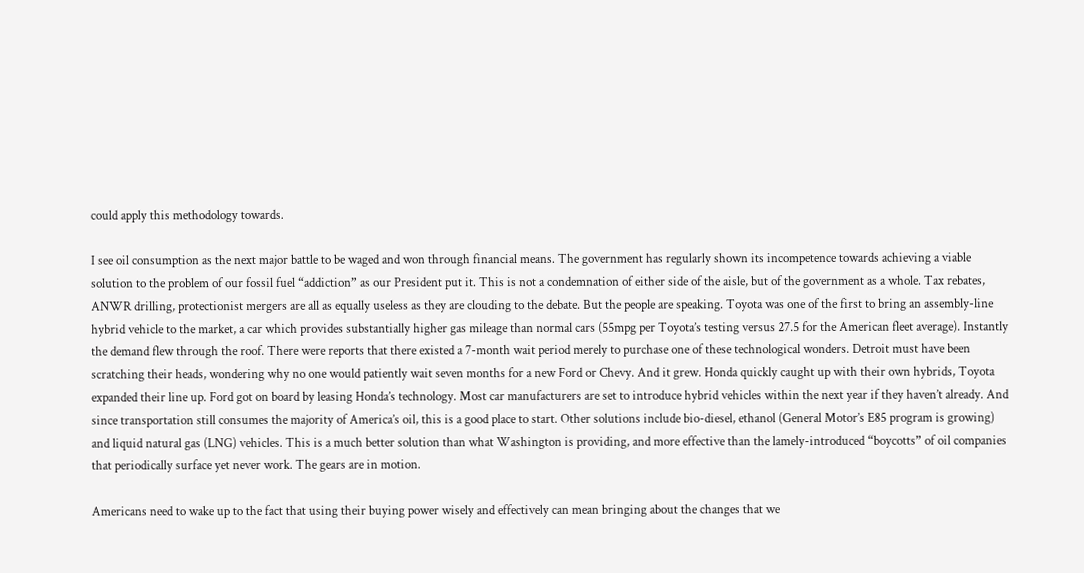could apply this methodology towards.

I see oil consumption as the next major battle to be waged and won through financial means. The government has regularly shown its incompetence towards achieving a viable solution to the problem of our fossil fuel “addiction” as our President put it. This is not a condemnation of either side of the aisle, but of the government as a whole. Tax rebates, ANWR drilling, protectionist mergers are all as equally useless as they are clouding to the debate. But the people are speaking. Toyota was one of the first to bring an assembly-line hybrid vehicle to the market, a car which provides substantially higher gas mileage than normal cars (55mpg per Toyota’s testing versus 27.5 for the American fleet average). Instantly the demand flew through the roof. There were reports that there existed a 7-month wait period merely to purchase one of these technological wonders. Detroit must have been scratching their heads, wondering why no one would patiently wait seven months for a new Ford or Chevy. And it grew. Honda quickly caught up with their own hybrids, Toyota expanded their line up. Ford got on board by leasing Honda’s technology. Most car manufacturers are set to introduce hybrid vehicles within the next year if they haven’t already. And since transportation still consumes the majority of America’s oil, this is a good place to start. Other solutions include bio-diesel, ethanol (General Motor’s E85 program is growing) and liquid natural gas (LNG) vehicles. This is a much better solution than what Washington is providing, and more effective than the lamely-introduced “boycotts” of oil companies that periodically surface yet never work. The gears are in motion.

Americans need to wake up to the fact that using their buying power wisely and effectively can mean bringing about the changes that we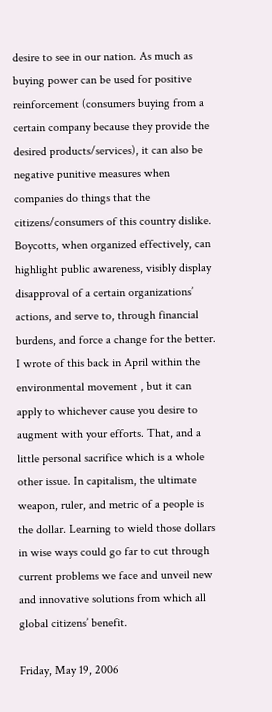desire to see in our nation. As much as buying power can be used for positive reinforcement (consumers buying from a certain company because they provide the desired products/services), it can also be negative punitive measures when companies do things that the citizens/consumers of this country dislike. Boycotts, when organized effectively, can highlight public awareness, visibly display disapproval of a certain organizations’ actions, and serve to, through financial burdens, and force a change for the better. I wrote of this back in April within the environmental movement , but it can apply to whichever cause you desire to augment with your efforts. That, and a little personal sacrifice which is a whole other issue. In capitalism, the ultimate weapon, ruler, and metric of a people is the dollar. Learning to wield those dollars in wise ways could go far to cut through current problems we face and unveil new and innovative solutions from which all global citizens’ benefit.

Friday, May 19, 2006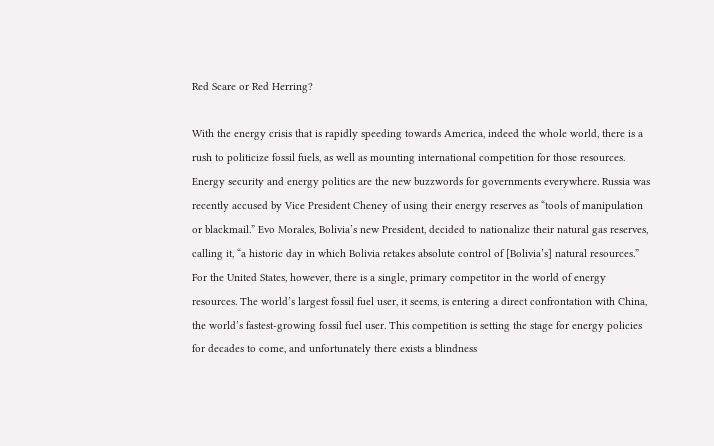Red Scare or Red Herring?

With the energy crisis that is rapidly speeding towards America, indeed the whole world, there is a rush to politicize fossil fuels, as well as mounting international competition for those resources. Energy security and energy politics are the new buzzwords for governments everywhere. Russia was recently accused by Vice President Cheney of using their energy reserves as “tools of manipulation or blackmail.” Evo Morales, Bolivia’s new President, decided to nationalize their natural gas reserves, calling it, “a historic day in which Bolivia retakes absolute control of [Bolivia’s] natural resources.” For the United States, however, there is a single, primary competitor in the world of energy resources. The world’s largest fossil fuel user, it seems, is entering a direct confrontation with China, the world’s fastest-growing fossil fuel user. This competition is setting the stage for energy policies for decades to come, and unfortunately there exists a blindness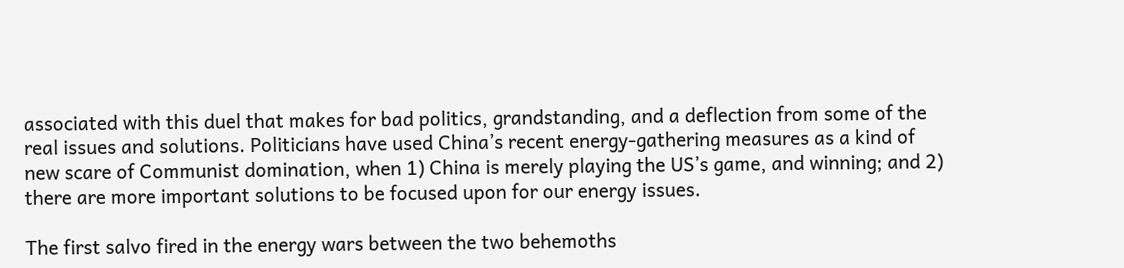associated with this duel that makes for bad politics, grandstanding, and a deflection from some of the real issues and solutions. Politicians have used China’s recent energy-gathering measures as a kind of new scare of Communist domination, when 1) China is merely playing the US’s game, and winning; and 2) there are more important solutions to be focused upon for our energy issues.

The first salvo fired in the energy wars between the two behemoths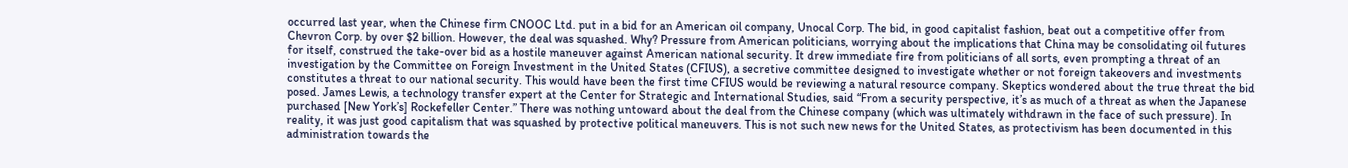occurred last year, when the Chinese firm CNOOC Ltd. put in a bid for an American oil company, Unocal Corp. The bid, in good capitalist fashion, beat out a competitive offer from Chevron Corp. by over $2 billion. However, the deal was squashed. Why? Pressure from American politicians, worrying about the implications that China may be consolidating oil futures for itself, construed the take-over bid as a hostile maneuver against American national security. It drew immediate fire from politicians of all sorts, even prompting a threat of an investigation by the Committee on Foreign Investment in the United States (CFIUS), a secretive committee designed to investigate whether or not foreign takeovers and investments constitutes a threat to our national security. This would have been the first time CFIUS would be reviewing a natural resource company. Skeptics wondered about the true threat the bid posed. James Lewis, a technology transfer expert at the Center for Strategic and International Studies, said “From a security perspective, it’s as much of a threat as when the Japanese purchased [New York’s] Rockefeller Center.” There was nothing untoward about the deal from the Chinese company (which was ultimately withdrawn in the face of such pressure). In reality, it was just good capitalism that was squashed by protective political maneuvers. This is not such new news for the United States, as protectivism has been documented in this administration towards the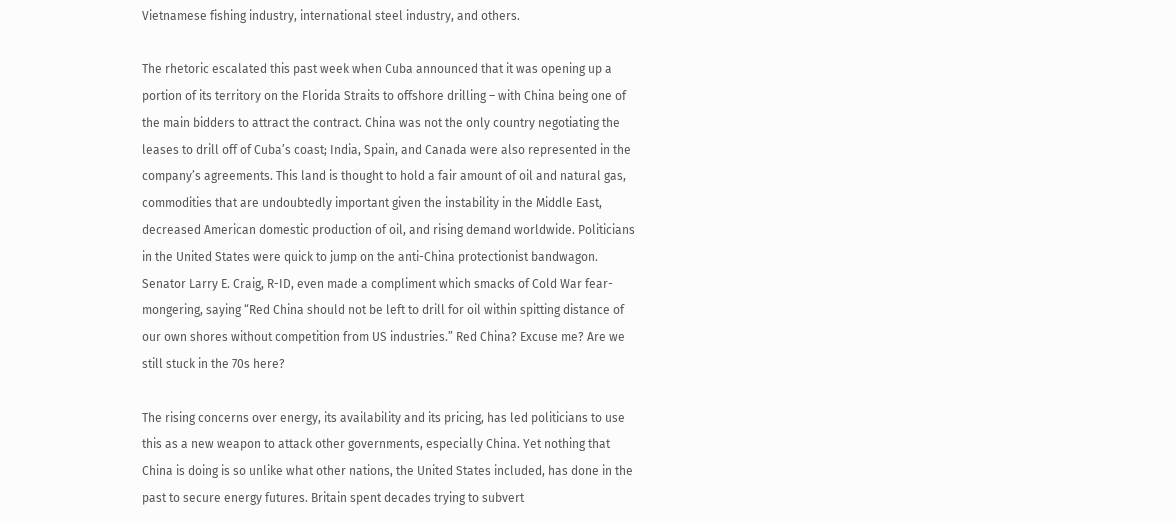Vietnamese fishing industry, international steel industry, and others.

The rhetoric escalated this past week when Cuba announced that it was opening up a portion of its territory on the Florida Straits to offshore drilling – with China being one of the main bidders to attract the contract. China was not the only country negotiating the leases to drill off of Cuba’s coast; India, Spain, and Canada were also represented in the company’s agreements. This land is thought to hold a fair amount of oil and natural gas, commodities that are undoubtedly important given the instability in the Middle East, decreased American domestic production of oil, and rising demand worldwide. Politicians in the United States were quick to jump on the anti-China protectionist bandwagon. Senator Larry E. Craig, R-ID, even made a compliment which smacks of Cold War fear-mongering, saying “Red China should not be left to drill for oil within spitting distance of our own shores without competition from US industries.” Red China? Excuse me? Are we still stuck in the 70s here?

The rising concerns over energy, its availability and its pricing, has led politicians to use this as a new weapon to attack other governments, especially China. Yet nothing that China is doing is so unlike what other nations, the United States included, has done in the past to secure energy futures. Britain spent decades trying to subvert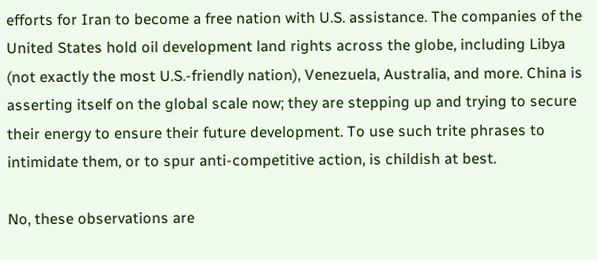efforts for Iran to become a free nation with U.S. assistance. The companies of the United States hold oil development land rights across the globe, including Libya (not exactly the most U.S.-friendly nation), Venezuela, Australia, and more. China is asserting itself on the global scale now; they are stepping up and trying to secure their energy to ensure their future development. To use such trite phrases to intimidate them, or to spur anti-competitive action, is childish at best.

No, these observations are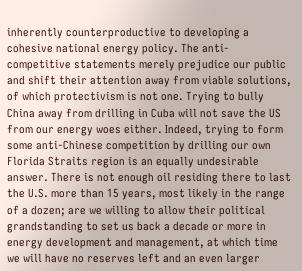inherently counterproductive to developing a cohesive national energy policy. The anti-competitive statements merely prejudice our public and shift their attention away from viable solutions, of which protectivism is not one. Trying to bully China away from drilling in Cuba will not save the US from our energy woes either. Indeed, trying to form some anti-Chinese competition by drilling our own Florida Straits region is an equally undesirable answer. There is not enough oil residing there to last the U.S. more than 15 years, most likely in the range of a dozen; are we willing to allow their political grandstanding to set us back a decade or more in energy development and management, at which time we will have no reserves left and an even larger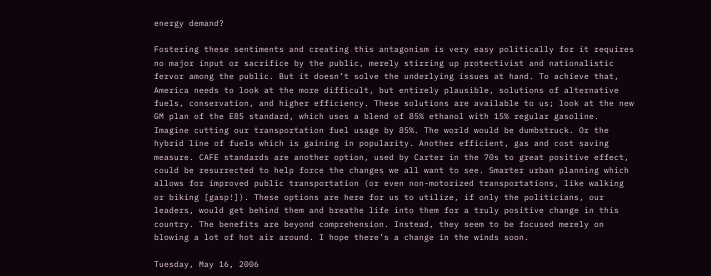energy demand?

Fostering these sentiments and creating this antagonism is very easy politically for it requires no major input or sacrifice by the public, merely stirring up protectivist and nationalistic fervor among the public. But it doesn’t solve the underlying issues at hand. To achieve that, America needs to look at the more difficult, but entirely plausible, solutions of alternative fuels, conservation, and higher efficiency. These solutions are available to us; look at the new GM plan of the E85 standard, which uses a blend of 85% ethanol with 15% regular gasoline. Imagine cutting our transportation fuel usage by 85%. The world would be dumbstruck. Or the hybrid line of fuels which is gaining in popularity. Another efficient, gas and cost saving measure. CAFE standards are another option, used by Carter in the 70s to great positive effect, could be resurrected to help force the changes we all want to see. Smarter urban planning which allows for improved public transportation (or even non-motorized transportations, like walking or biking [gasp!]). These options are here for us to utilize, if only the politicians, our leaders, would get behind them and breathe life into them for a truly positive change in this country. The benefits are beyond comprehension. Instead, they seem to be focused merely on blowing a lot of hot air around. I hope there’s a change in the winds soon.

Tuesday, May 16, 2006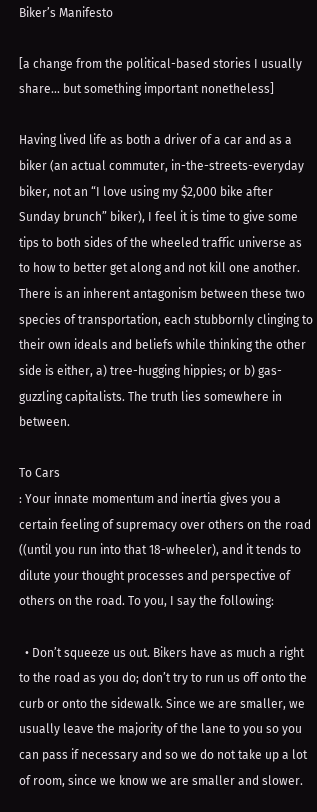Biker’s Manifesto

[a change from the political-based stories I usually share... but something important nonetheless]

Having lived life as both a driver of a car and as a biker (an actual commuter, in-the-streets-everyday biker, not an “I love using my $2,000 bike after Sunday brunch” biker), I feel it is time to give some tips to both sides of the wheeled traffic universe as to how to better get along and not kill one another. There is an inherent antagonism between these two species of transportation, each stubbornly clinging to their own ideals and beliefs while thinking the other side is either, a) tree-hugging hippies; or b) gas-guzzling capitalists. The truth lies somewhere in between.

To Cars
: Your innate momentum and inertia gives you a certain feeling of supremacy over others on the road ((until you run into that 18-wheeler), and it tends to dilute your thought processes and perspective of others on the road. To you, I say the following:

  • Don’t squeeze us out. Bikers have as much a right to the road as you do; don’t try to run us off onto the curb or onto the sidewalk. Since we are smaller, we usually leave the majority of the lane to you so you can pass if necessary and so we do not take up a lot of room, since we know we are smaller and slower.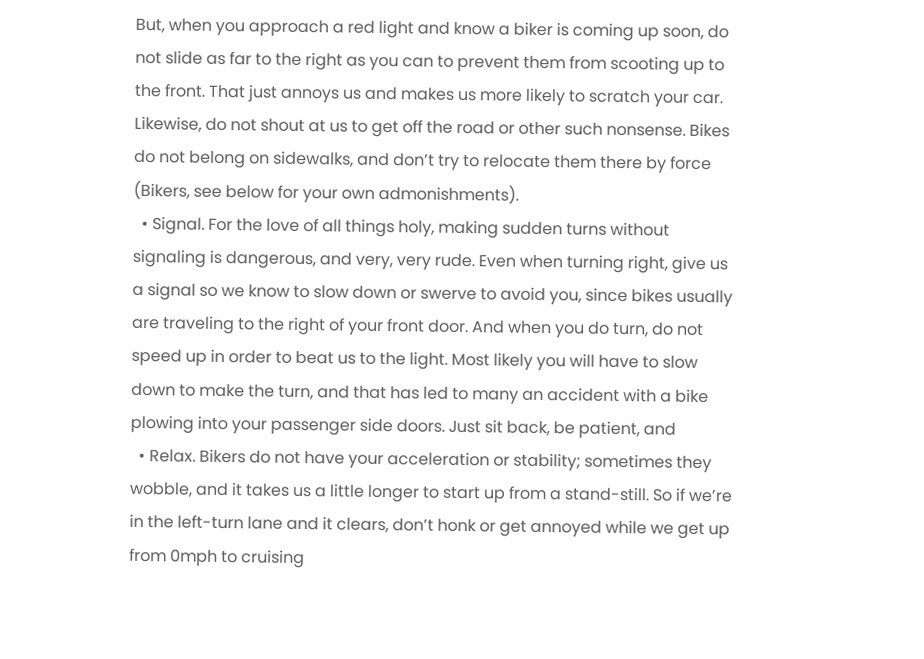But, when you approach a red light and know a biker is coming up soon, do not slide as far to the right as you can to prevent them from scooting up to the front. That just annoys us and makes us more likely to scratch your car. Likewise, do not shout at us to get off the road or other such nonsense. Bikes do not belong on sidewalks, and don’t try to relocate them there by force (Bikers, see below for your own admonishments).
  • Signal. For the love of all things holy, making sudden turns without signaling is dangerous, and very, very rude. Even when turning right, give us a signal so we know to slow down or swerve to avoid you, since bikes usually are traveling to the right of your front door. And when you do turn, do not speed up in order to beat us to the light. Most likely you will have to slow down to make the turn, and that has led to many an accident with a bike plowing into your passenger side doors. Just sit back, be patient, and
  • Relax. Bikers do not have your acceleration or stability; sometimes they wobble, and it takes us a little longer to start up from a stand-still. So if we’re in the left-turn lane and it clears, don’t honk or get annoyed while we get up from 0mph to cruising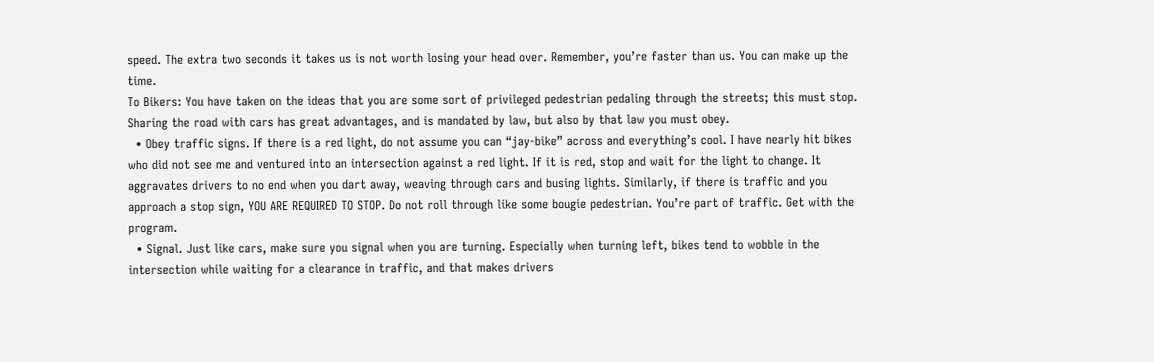speed. The extra two seconds it takes us is not worth losing your head over. Remember, you’re faster than us. You can make up the time.
To Bikers: You have taken on the ideas that you are some sort of privileged pedestrian pedaling through the streets; this must stop. Sharing the road with cars has great advantages, and is mandated by law, but also by that law you must obey.
  • Obey traffic signs. If there is a red light, do not assume you can “jay-bike” across and everything’s cool. I have nearly hit bikes who did not see me and ventured into an intersection against a red light. If it is red, stop and wait for the light to change. It aggravates drivers to no end when you dart away, weaving through cars and busing lights. Similarly, if there is traffic and you approach a stop sign, YOU ARE REQUIRED TO STOP. Do not roll through like some bougie pedestrian. You’re part of traffic. Get with the program.
  • Signal. Just like cars, make sure you signal when you are turning. Especially when turning left, bikes tend to wobble in the intersection while waiting for a clearance in traffic, and that makes drivers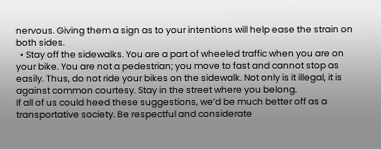nervous. Giving them a sign as to your intentions will help ease the strain on both sides.
  • Stay off the sidewalks. You are a part of wheeled traffic when you are on your bike. You are not a pedestrian; you move to fast and cannot stop as easily. Thus, do not ride your bikes on the sidewalk. Not only is it illegal, it is against common courtesy. Stay in the street where you belong.
If all of us could heed these suggestions, we’d be much better off as a transportative society. Be respectful and considerate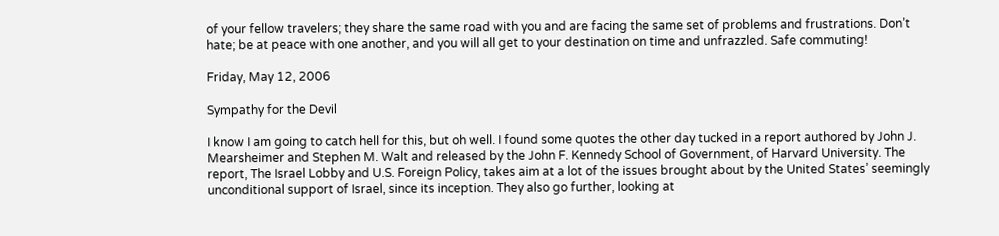of your fellow travelers; they share the same road with you and are facing the same set of problems and frustrations. Don’t hate; be at peace with one another, and you will all get to your destination on time and unfrazzled. Safe commuting!

Friday, May 12, 2006

Sympathy for the Devil

I know I am going to catch hell for this, but oh well. I found some quotes the other day tucked in a report authored by John J. Mearsheimer and Stephen M. Walt and released by the John F. Kennedy School of Government, of Harvard University. The report, The Israel Lobby and U.S. Foreign Policy, takes aim at a lot of the issues brought about by the United States’ seemingly unconditional support of Israel, since its inception. They also go further, looking at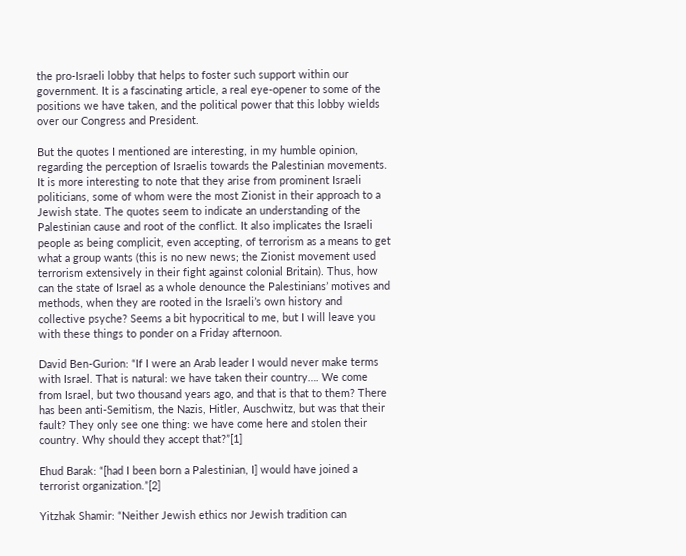the pro-Israeli lobby that helps to foster such support within our government. It is a fascinating article, a real eye-opener to some of the positions we have taken, and the political power that this lobby wields over our Congress and President.

But the quotes I mentioned are interesting, in my humble opinion, regarding the perception of Israelis towards the Palestinian movements. It is more interesting to note that they arise from prominent Israeli politicians, some of whom were the most Zionist in their approach to a Jewish state. The quotes seem to indicate an understanding of the Palestinian cause and root of the conflict. It also implicates the Israeli people as being complicit, even accepting, of terrorism as a means to get what a group wants (this is no new news; the Zionist movement used terrorism extensively in their fight against colonial Britain). Thus, how can the state of Israel as a whole denounce the Palestinians’ motives and methods, when they are rooted in the Israeli’s own history and collective psyche? Seems a bit hypocritical to me, but I will leave you with these things to ponder on a Friday afternoon.

David Ben-Gurion: “If I were an Arab leader I would never make terms with Israel. That is natural: we have taken their country…. We come from Israel, but two thousand years ago, and that is that to them? There has been anti-Semitism, the Nazis, Hitler, Auschwitz, but was that their fault? They only see one thing: we have come here and stolen their country. Why should they accept that?”[1]

Ehud Barak: “[had I been born a Palestinian, I] would have joined a terrorist organization.”[2]

Yitzhak Shamir: “Neither Jewish ethics nor Jewish tradition can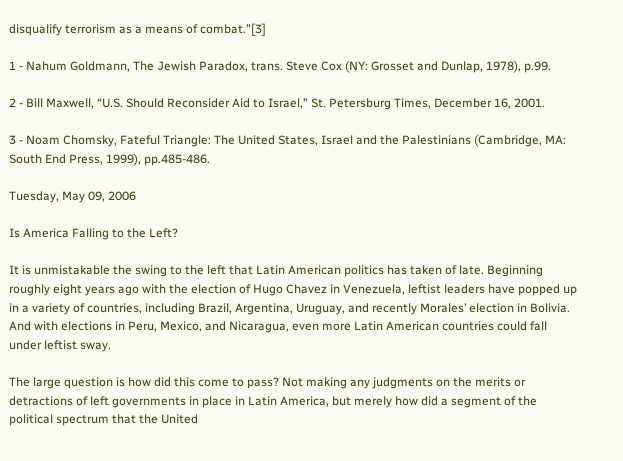disqualify terrorism as a means of combat.”[3]

1 - Nahum Goldmann, The Jewish Paradox, trans. Steve Cox (NY: Grosset and Dunlap, 1978), p.99.

2 - Bill Maxwell, “U.S. Should Reconsider Aid to Israel,” St. Petersburg Times, December 16, 2001.

3 - Noam Chomsky, Fateful Triangle: The United States, Israel and the Palestinians (Cambridge, MA: South End Press, 1999), pp.485-486.

Tuesday, May 09, 2006

Is America Falling to the Left?

It is unmistakable the swing to the left that Latin American politics has taken of late. Beginning roughly eight years ago with the election of Hugo Chavez in Venezuela, leftist leaders have popped up in a variety of countries, including Brazil, Argentina, Uruguay, and recently Morales’ election in Bolivia. And with elections in Peru, Mexico, and Nicaragua, even more Latin American countries could fall under leftist sway.

The large question is how did this come to pass? Not making any judgments on the merits or detractions of left governments in place in Latin America, but merely how did a segment of the political spectrum that the United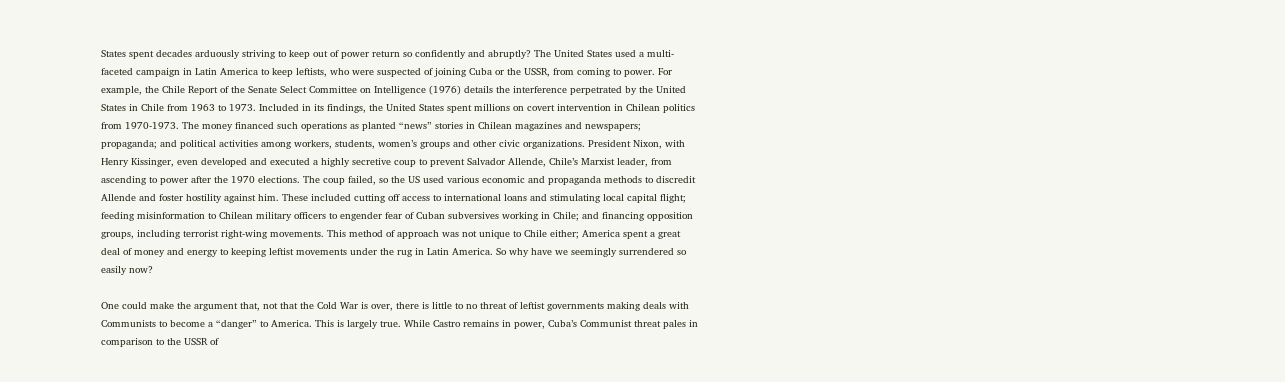States spent decades arduously striving to keep out of power return so confidently and abruptly? The United States used a multi-faceted campaign in Latin America to keep leftists, who were suspected of joining Cuba or the USSR, from coming to power. For example, the Chile Report of the Senate Select Committee on Intelligence (1976) details the interference perpetrated by the United States in Chile from 1963 to 1973. Included in its findings, the United States spent millions on covert intervention in Chilean politics from 1970-1973. The money financed such operations as planted “news” stories in Chilean magazines and newspapers; propaganda; and political activities among workers, students, women’s groups and other civic organizations. President Nixon, with Henry Kissinger, even developed and executed a highly secretive coup to prevent Salvador Allende, Chile’s Marxist leader, from ascending to power after the 1970 elections. The coup failed, so the US used various economic and propaganda methods to discredit Allende and foster hostility against him. These included cutting off access to international loans and stimulating local capital flight; feeding misinformation to Chilean military officers to engender fear of Cuban subversives working in Chile; and financing opposition groups, including terrorist right-wing movements. This method of approach was not unique to Chile either; America spent a great deal of money and energy to keeping leftist movements under the rug in Latin America. So why have we seemingly surrendered so easily now?

One could make the argument that, not that the Cold War is over, there is little to no threat of leftist governments making deals with Communists to become a “danger” to America. This is largely true. While Castro remains in power, Cuba’s Communist threat pales in comparison to the USSR of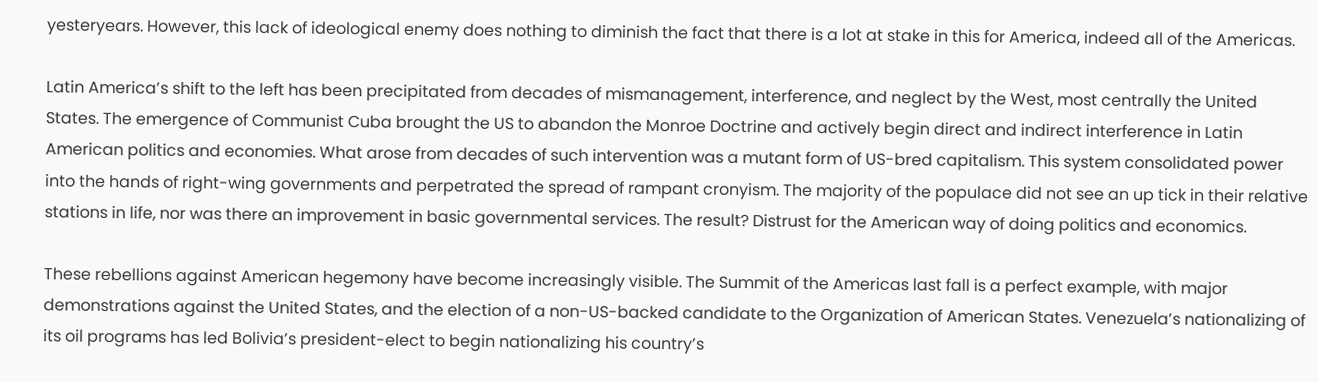yesteryears. However, this lack of ideological enemy does nothing to diminish the fact that there is a lot at stake in this for America, indeed all of the Americas.

Latin America’s shift to the left has been precipitated from decades of mismanagement, interference, and neglect by the West, most centrally the United States. The emergence of Communist Cuba brought the US to abandon the Monroe Doctrine and actively begin direct and indirect interference in Latin American politics and economies. What arose from decades of such intervention was a mutant form of US-bred capitalism. This system consolidated power into the hands of right-wing governments and perpetrated the spread of rampant cronyism. The majority of the populace did not see an up tick in their relative stations in life, nor was there an improvement in basic governmental services. The result? Distrust for the American way of doing politics and economics.

These rebellions against American hegemony have become increasingly visible. The Summit of the Americas last fall is a perfect example, with major demonstrations against the United States, and the election of a non-US-backed candidate to the Organization of American States. Venezuela’s nationalizing of its oil programs has led Bolivia’s president-elect to begin nationalizing his country’s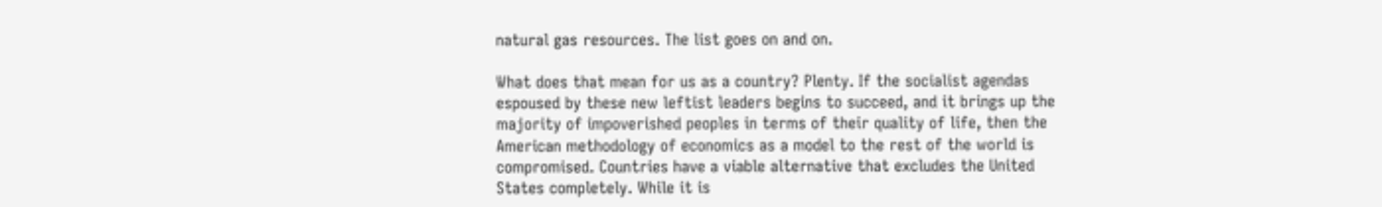natural gas resources. The list goes on and on.

What does that mean for us as a country? Plenty. If the socialist agendas espoused by these new leftist leaders begins to succeed, and it brings up the majority of impoverished peoples in terms of their quality of life, then the American methodology of economics as a model to the rest of the world is compromised. Countries have a viable alternative that excludes the United States completely. While it is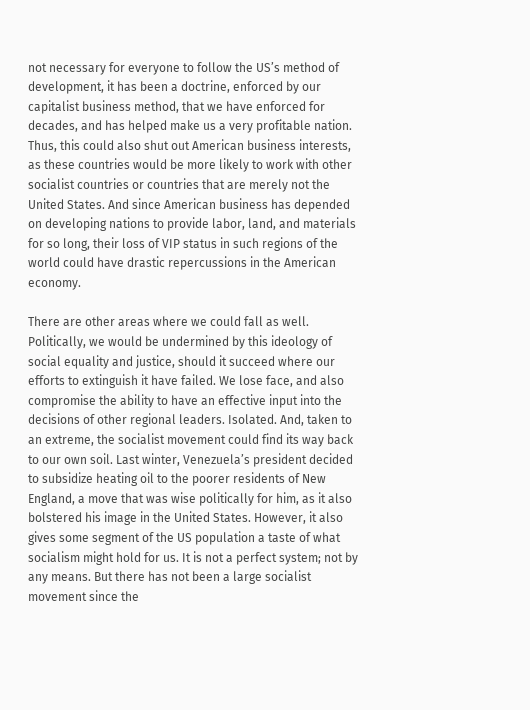not necessary for everyone to follow the US’s method of development, it has been a doctrine, enforced by our capitalist business method, that we have enforced for decades, and has helped make us a very profitable nation. Thus, this could also shut out American business interests, as these countries would be more likely to work with other socialist countries or countries that are merely not the United States. And since American business has depended on developing nations to provide labor, land, and materials for so long, their loss of VIP status in such regions of the world could have drastic repercussions in the American economy.

There are other areas where we could fall as well. Politically, we would be undermined by this ideology of social equality and justice, should it succeed where our efforts to extinguish it have failed. We lose face, and also compromise the ability to have an effective input into the decisions of other regional leaders. Isolated. And, taken to an extreme, the socialist movement could find its way back to our own soil. Last winter, Venezuela’s president decided to subsidize heating oil to the poorer residents of New England, a move that was wise politically for him, as it also bolstered his image in the United States. However, it also gives some segment of the US population a taste of what socialism might hold for us. It is not a perfect system; not by any means. But there has not been a large socialist movement since the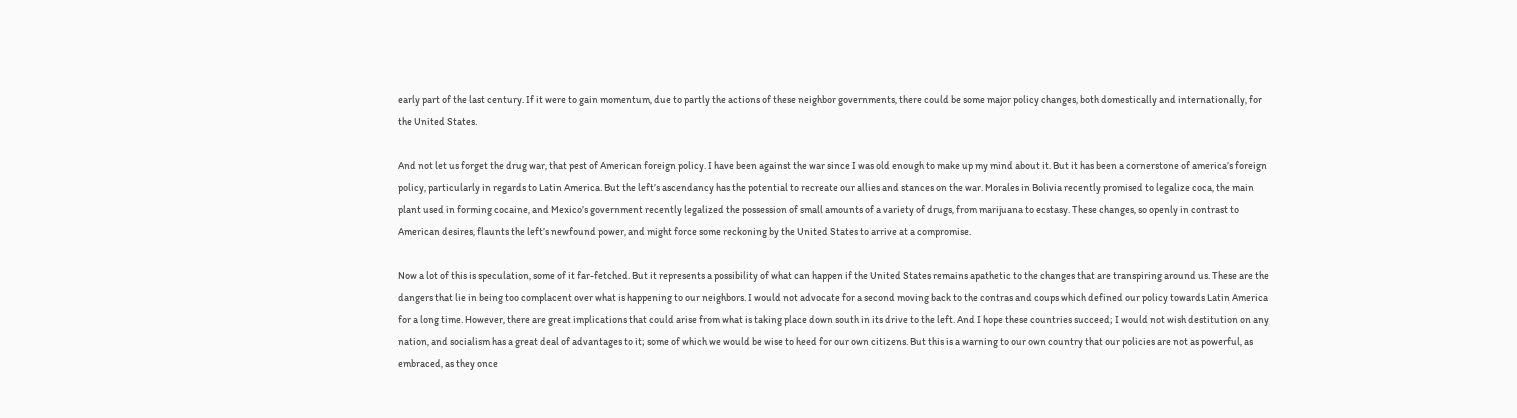early part of the last century. If it were to gain momentum, due to partly the actions of these neighbor governments, there could be some major policy changes, both domestically and internationally, for the United States.

And not let us forget the drug war, that pest of American foreign policy. I have been against the war since I was old enough to make up my mind about it. But it has been a cornerstone of america’s foreign policy, particularly in regards to Latin America. But the left’s ascendancy has the potential to recreate our allies and stances on the war. Morales in Bolivia recently promised to legalize coca, the main plant used in forming cocaine, and Mexico’s government recently legalized the possession of small amounts of a variety of drugs, from marijuana to ecstasy. These changes, so openly in contrast to American desires, flaunts the left’s newfound power, and might force some reckoning by the United States to arrive at a compromise.

Now a lot of this is speculation, some of it far-fetched. But it represents a possibility of what can happen if the United States remains apathetic to the changes that are transpiring around us. These are the dangers that lie in being too complacent over what is happening to our neighbors. I would not advocate for a second moving back to the contras and coups which defined our policy towards Latin America for a long time. However, there are great implications that could arise from what is taking place down south in its drive to the left. And I hope these countries succeed; I would not wish destitution on any nation, and socialism has a great deal of advantages to it; some of which we would be wise to heed for our own citizens. But this is a warning to our own country that our policies are not as powerful, as embraced, as they once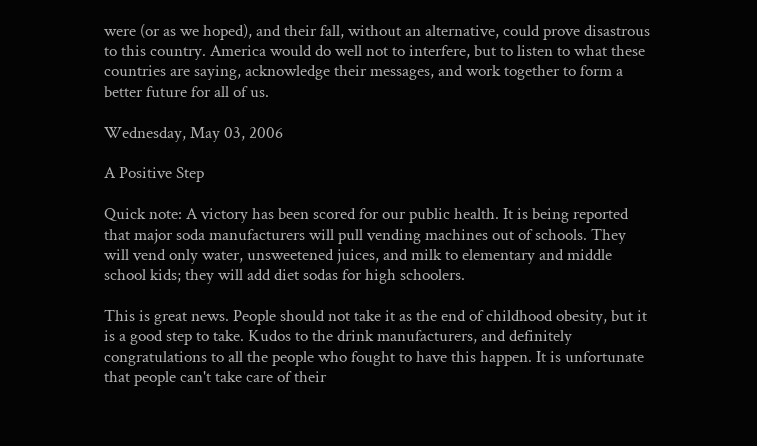were (or as we hoped), and their fall, without an alternative, could prove disastrous to this country. America would do well not to interfere, but to listen to what these countries are saying, acknowledge their messages, and work together to form a better future for all of us.

Wednesday, May 03, 2006

A Positive Step

Quick note: A victory has been scored for our public health. It is being reported that major soda manufacturers will pull vending machines out of schools. They will vend only water, unsweetened juices, and milk to elementary and middle school kids; they will add diet sodas for high schoolers.

This is great news. People should not take it as the end of childhood obesity, but it is a good step to take. Kudos to the drink manufacturers, and definitely congratulations to all the people who fought to have this happen. It is unfortunate that people can't take care of their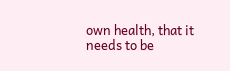own health, that it needs to be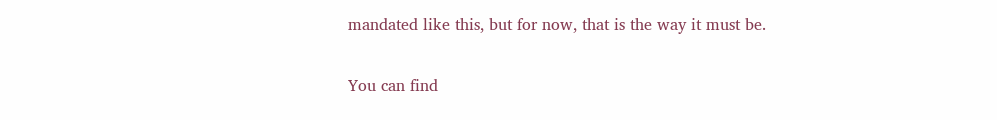mandated like this, but for now, that is the way it must be.

You can find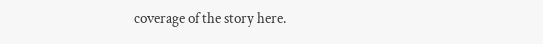coverage of the story here.